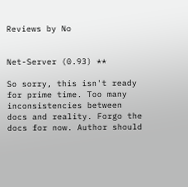Reviews by No


Net-Server (0.93) **

So sorry, this isn't ready for prime time. Too many inconsistencies between docs and reality. Forgo the docs for now. Author should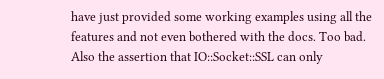have just provided some working examples using all the features and not even bothered with the docs. Too bad. Also the assertion that IO::Socket::SSL can only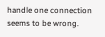handle one connection seems to be wrong.